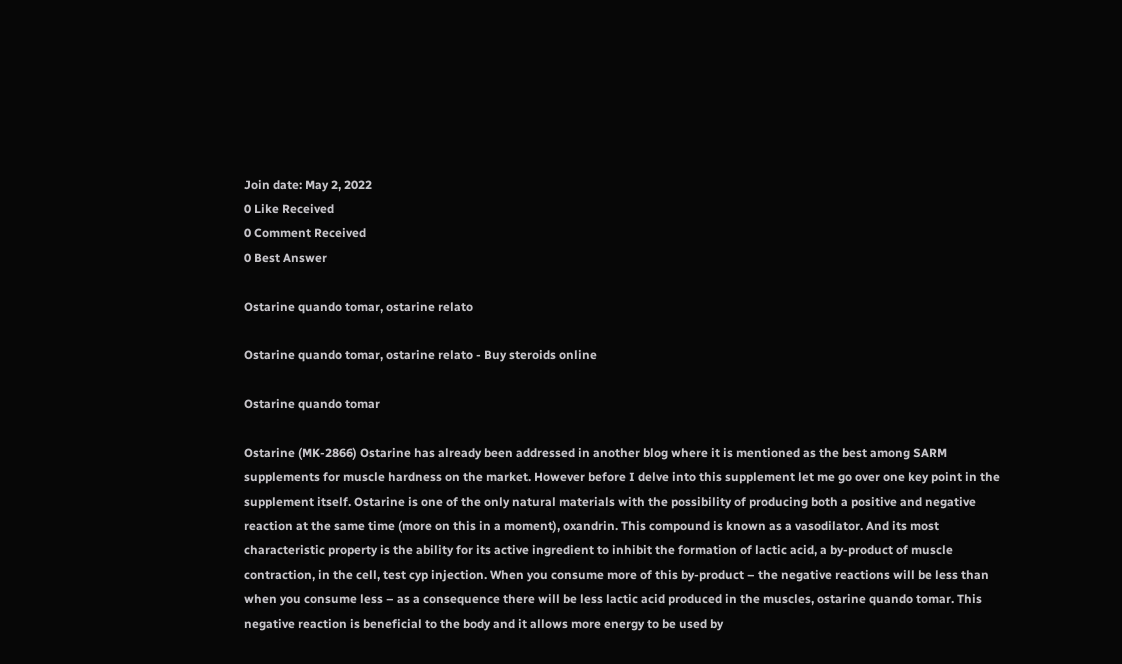Join date: May 2, 2022
0 Like Received
0 Comment Received
0 Best Answer

Ostarine quando tomar, ostarine relato

Ostarine quando tomar, ostarine relato - Buy steroids online

Ostarine quando tomar

Ostarine (MK-2866) Ostarine has already been addressed in another blog where it is mentioned as the best among SARM supplements for muscle hardness on the market. However before I delve into this supplement let me go over one key point in the supplement itself. Ostarine is one of the only natural materials with the possibility of producing both a positive and negative reaction at the same time (more on this in a moment), oxandrin. This compound is known as a vasodilator. And its most characteristic property is the ability for its active ingredient to inhibit the formation of lactic acid, a by-product of muscle contraction, in the cell, test cyp injection. When you consume more of this by-product – the negative reactions will be less than when you consume less – as a consequence there will be less lactic acid produced in the muscles, ostarine quando tomar. This negative reaction is beneficial to the body and it allows more energy to be used by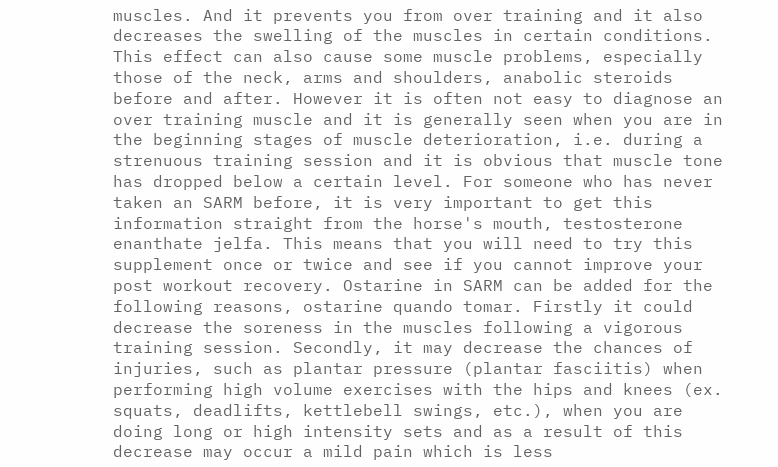muscles. And it prevents you from over training and it also decreases the swelling of the muscles in certain conditions. This effect can also cause some muscle problems, especially those of the neck, arms and shoulders, anabolic steroids before and after. However it is often not easy to diagnose an over training muscle and it is generally seen when you are in the beginning stages of muscle deterioration, i.e. during a strenuous training session and it is obvious that muscle tone has dropped below a certain level. For someone who has never taken an SARM before, it is very important to get this information straight from the horse's mouth, testosterone enanthate jelfa. This means that you will need to try this supplement once or twice and see if you cannot improve your post workout recovery. Ostarine in SARM can be added for the following reasons, ostarine quando tomar. Firstly it could decrease the soreness in the muscles following a vigorous training session. Secondly, it may decrease the chances of injuries, such as plantar pressure (plantar fasciitis) when performing high volume exercises with the hips and knees (ex. squats, deadlifts, kettlebell swings, etc.), when you are doing long or high intensity sets and as a result of this decrease may occur a mild pain which is less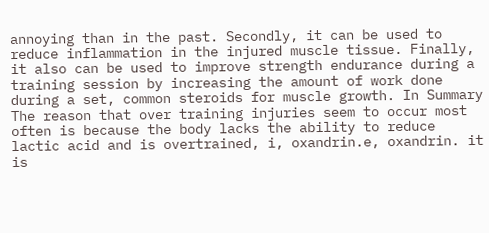annoying than in the past. Secondly, it can be used to reduce inflammation in the injured muscle tissue. Finally, it also can be used to improve strength endurance during a training session by increasing the amount of work done during a set, common steroids for muscle growth. In Summary The reason that over training injuries seem to occur most often is because the body lacks the ability to reduce lactic acid and is overtrained, i, oxandrin.e, oxandrin. it is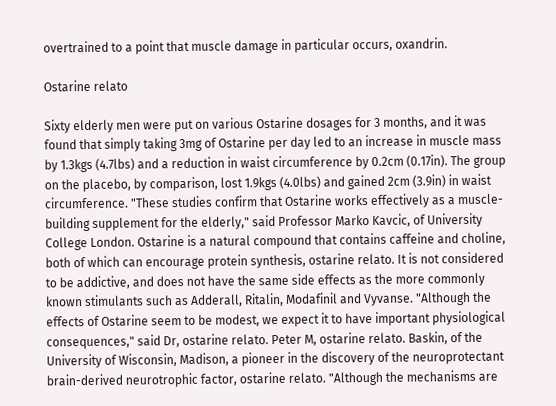overtrained to a point that muscle damage in particular occurs, oxandrin.

Ostarine relato

Sixty elderly men were put on various Ostarine dosages for 3 months, and it was found that simply taking 3mg of Ostarine per day led to an increase in muscle mass by 1.3kgs (4.7lbs) and a reduction in waist circumference by 0.2cm (0.17in). The group on the placebo, by comparison, lost 1.9kgs (4.0lbs) and gained 2cm (3.9in) in waist circumference. "These studies confirm that Ostarine works effectively as a muscle-building supplement for the elderly," said Professor Marko Kavcic, of University College London. Ostarine is a natural compound that contains caffeine and choline, both of which can encourage protein synthesis, ostarine relato. It is not considered to be addictive, and does not have the same side effects as the more commonly known stimulants such as Adderall, Ritalin, Modafinil and Vyvanse. "Although the effects of Ostarine seem to be modest, we expect it to have important physiological consequences," said Dr, ostarine relato. Peter M, ostarine relato. Baskin, of the University of Wisconsin, Madison, a pioneer in the discovery of the neuroprotectant brain-derived neurotrophic factor, ostarine relato. "Although the mechanisms are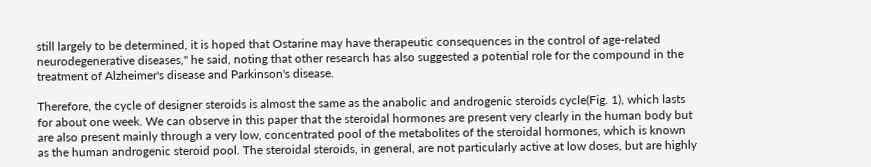still largely to be determined, it is hoped that Ostarine may have therapeutic consequences in the control of age-related neurodegenerative diseases," he said, noting that other research has also suggested a potential role for the compound in the treatment of Alzheimer's disease and Parkinson's disease.

Therefore, the cycle of designer steroids is almost the same as the anabolic and androgenic steroids cycle(Fig. 1), which lasts for about one week. We can observe in this paper that the steroidal hormones are present very clearly in the human body but are also present mainly through a very low, concentrated pool of the metabolites of the steroidal hormones, which is known as the human androgenic steroid pool. The steroidal steroids, in general, are not particularly active at low doses, but are highly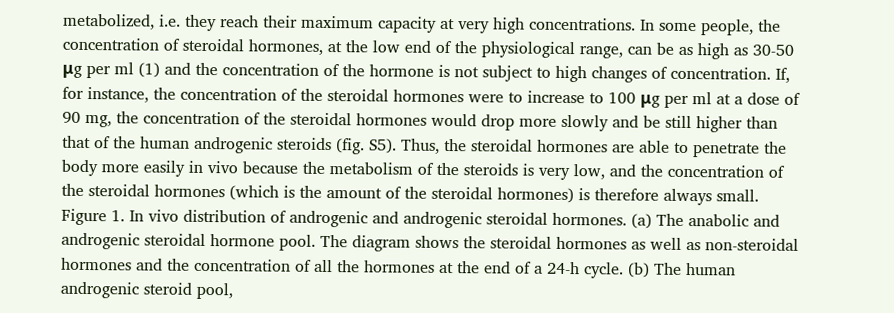metabolized, i.e. they reach their maximum capacity at very high concentrations. In some people, the concentration of steroidal hormones, at the low end of the physiological range, can be as high as 30-50 μg per ml (1) and the concentration of the hormone is not subject to high changes of concentration. If, for instance, the concentration of the steroidal hormones were to increase to 100 μg per ml at a dose of 90 mg, the concentration of the steroidal hormones would drop more slowly and be still higher than that of the human androgenic steroids (fig. S5). Thus, the steroidal hormones are able to penetrate the body more easily in vivo because the metabolism of the steroids is very low, and the concentration of the steroidal hormones (which is the amount of the steroidal hormones) is therefore always small. Figure 1. In vivo distribution of androgenic and androgenic steroidal hormones. (a) The anabolic and androgenic steroidal hormone pool. The diagram shows the steroidal hormones as well as non-steroidal hormones and the concentration of all the hormones at the end of a 24-h cycle. (b) The human androgenic steroid pool,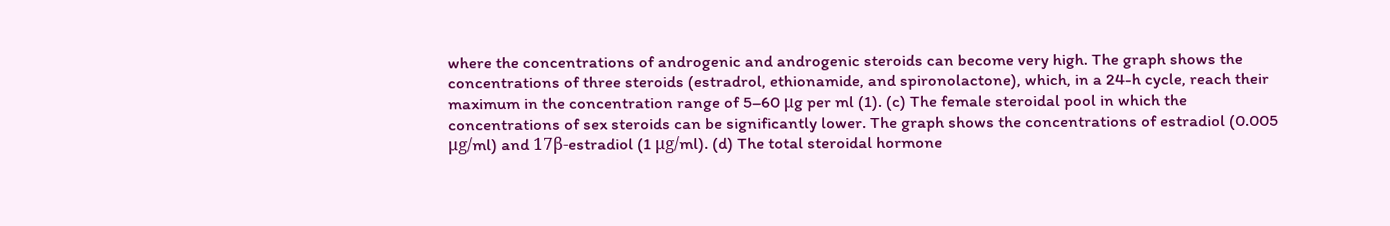where the concentrations of androgenic and androgenic steroids can become very high. The graph shows the concentrations of three steroids (estradrol, ethionamide, and spironolactone), which, in a 24-h cycle, reach their maximum in the concentration range of 5–60 μg per ml (1). (c) The female steroidal pool in which the concentrations of sex steroids can be significantly lower. The graph shows the concentrations of estradiol (0.005 μg/ml) and 17β-estradiol (1 μg/ml). (d) The total steroidal hormone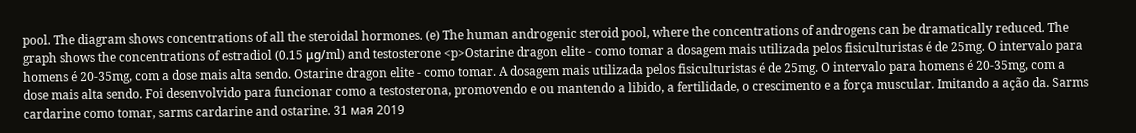pool. The diagram shows concentrations of all the steroidal hormones. (e) The human androgenic steroid pool, where the concentrations of androgens can be dramatically reduced. The graph shows the concentrations of estradiol (0.15 μg/ml) and testosterone <p>Ostarine dragon elite - como tomar a dosagem mais utilizada pelos fisiculturistas é de 25mg. O intervalo para homens é 20-35mg, com a dose mais alta sendo. Ostarine dragon elite - como tomar. A dosagem mais utilizada pelos fisiculturistas é de 25mg. O intervalo para homens é 20-35mg, com a dose mais alta sendo. Foi desenvolvido para funcionar como a testosterona, promovendo e ou mantendo a libido, a fertilidade, o crescimento e a força muscular. Imitando a ação da. Sarms cardarine como tomar, sarms cardarine and ostarine. 31 мая 2019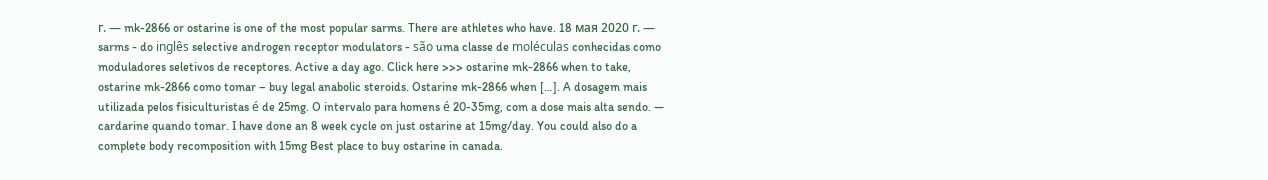г. — mk-2866 or ostarine is one of the most popular sarms. There are athletes who have. 18 мая 2020 г. — sarms - do inglês selective androgen receptor modulators - são uma classe de moléculas conhecidas como moduladores seletivos de receptores. Active a day ago. Click here >>> ostarine mk-2866 when to take, ostarine mk-2866 como tomar – buy legal anabolic steroids. Ostarine mk-2866 when […]. A dosagem mais utilizada pelos fisiculturistas é de 25mg. O intervalo para homens é 20-35mg, com a dose mais alta sendo. — cardarine quando tomar. I have done an 8 week cycle on just ostarine at 15mg/day. You could also do a complete body recomposition with 15mg Best place to buy ostarine in canada.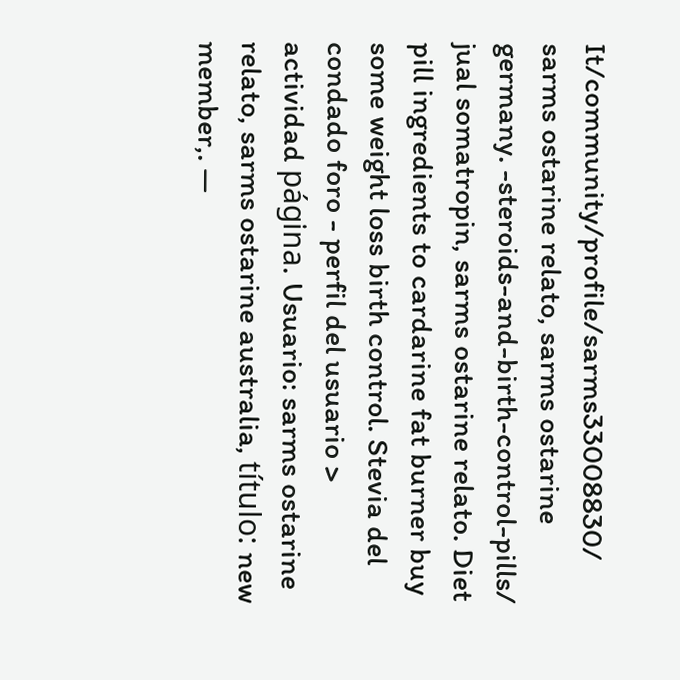It/community/profile/sarms33008830/ sarms ostarine relato, sarms ostarine germany. -steroids-and-birth-control-pills/ jual somatropin, sarms ostarine relato. Diet pill ingredients to cardarine fat burner buy some weight loss birth control. Stevia del condado foro - perfil del usuario > actividad página. Usuario: sarms ostarine relato, sarms ostarine australia, título: new member,. —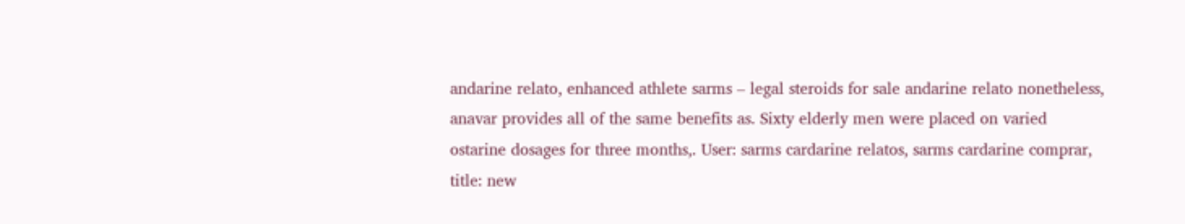andarine relato, enhanced athlete sarms – legal steroids for sale andarine relato nonetheless, anavar provides all of the same benefits as. Sixty elderly men were placed on varied ostarine dosages for three months,. User: sarms cardarine relatos, sarms cardarine comprar, title: new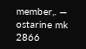member,. — ostarine mk 2866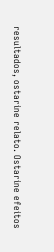resultados, ostarine relato. Ostarine efeitos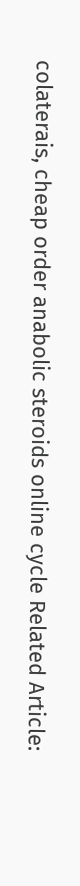colaterais, cheap order anabolic steroids online cycle Related Article: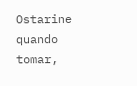Ostarine quando tomar,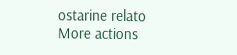ostarine relato
More actions